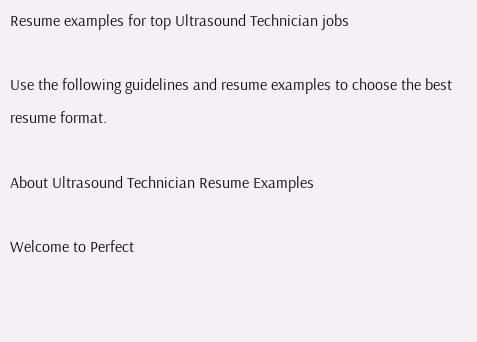Resume examples for top Ultrasound Technician jobs

Use the following guidelines and resume examples to choose the best resume format.

About Ultrasound Technician Resume Examples

Welcome to Perfect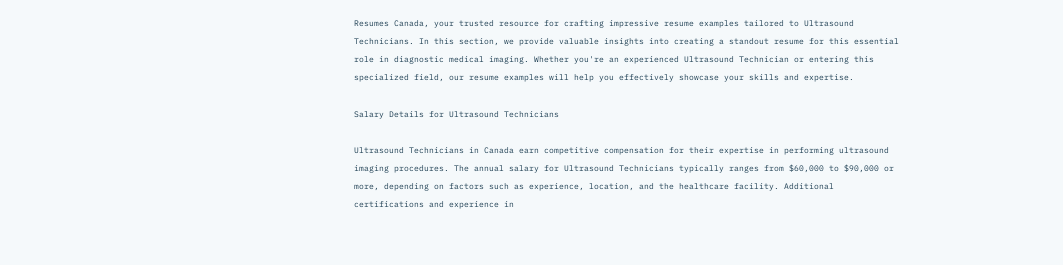Resumes Canada, your trusted resource for crafting impressive resume examples tailored to Ultrasound Technicians. In this section, we provide valuable insights into creating a standout resume for this essential role in diagnostic medical imaging. Whether you're an experienced Ultrasound Technician or entering this specialized field, our resume examples will help you effectively showcase your skills and expertise.

Salary Details for Ultrasound Technicians

Ultrasound Technicians in Canada earn competitive compensation for their expertise in performing ultrasound imaging procedures. The annual salary for Ultrasound Technicians typically ranges from $60,000 to $90,000 or more, depending on factors such as experience, location, and the healthcare facility. Additional certifications and experience in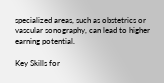specialized areas, such as obstetrics or vascular sonography, can lead to higher earning potential.

Key Skills for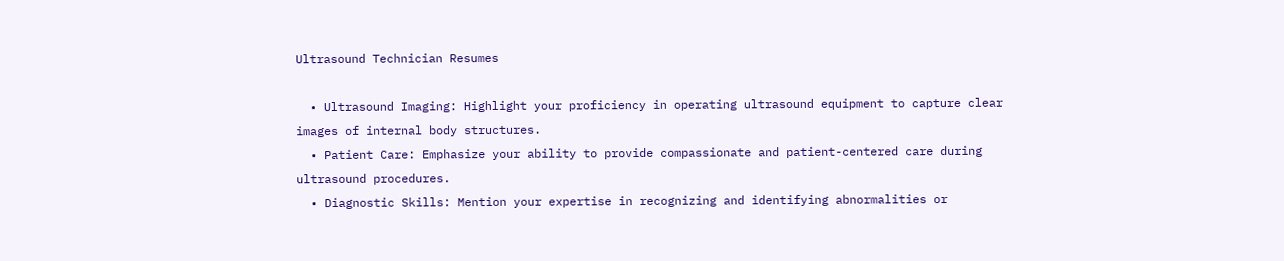Ultrasound Technician Resumes

  • Ultrasound Imaging: Highlight your proficiency in operating ultrasound equipment to capture clear images of internal body structures.
  • Patient Care: Emphasize your ability to provide compassionate and patient-centered care during ultrasound procedures.
  • Diagnostic Skills: Mention your expertise in recognizing and identifying abnormalities or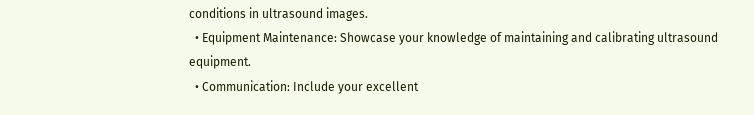conditions in ultrasound images.
  • Equipment Maintenance: Showcase your knowledge of maintaining and calibrating ultrasound equipment.
  • Communication: Include your excellent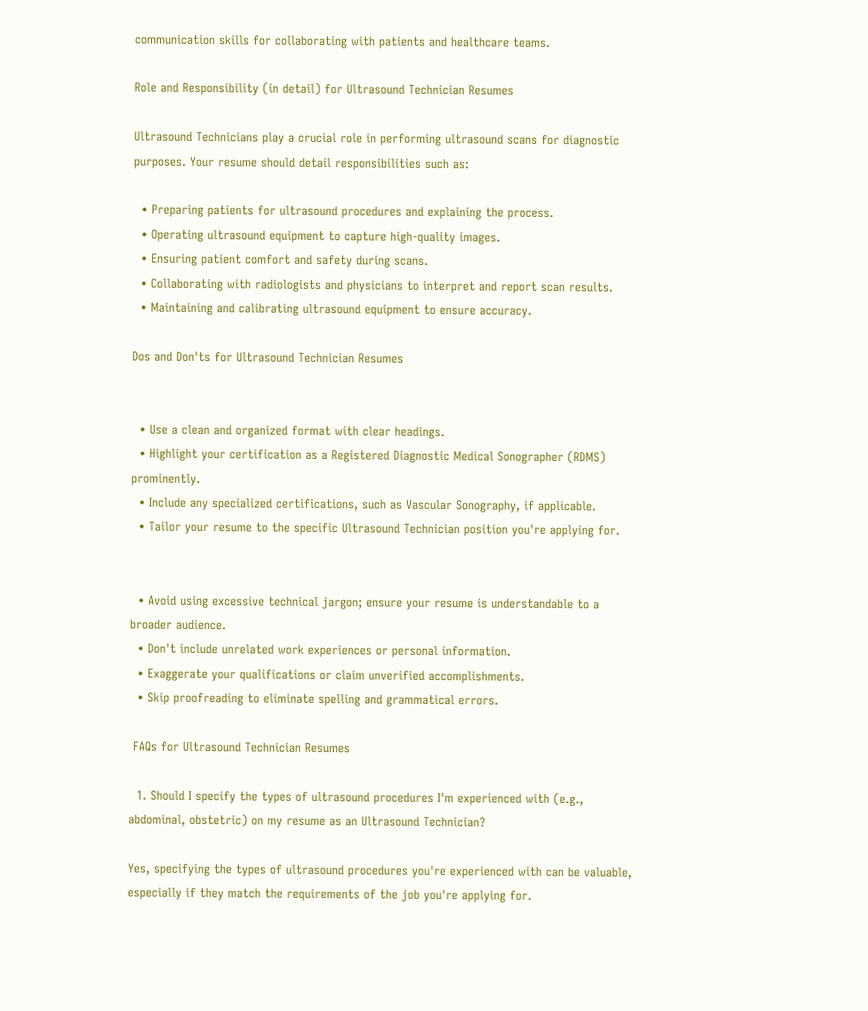communication skills for collaborating with patients and healthcare teams.

Role and Responsibility (in detail) for Ultrasound Technician Resumes

Ultrasound Technicians play a crucial role in performing ultrasound scans for diagnostic purposes. Your resume should detail responsibilities such as:

  • Preparing patients for ultrasound procedures and explaining the process.
  • Operating ultrasound equipment to capture high-quality images.
  • Ensuring patient comfort and safety during scans.
  • Collaborating with radiologists and physicians to interpret and report scan results.
  • Maintaining and calibrating ultrasound equipment to ensure accuracy.

Dos and Don'ts for Ultrasound Technician Resumes


  • Use a clean and organized format with clear headings.
  • Highlight your certification as a Registered Diagnostic Medical Sonographer (RDMS) prominently.
  • Include any specialized certifications, such as Vascular Sonography, if applicable.
  • Tailor your resume to the specific Ultrasound Technician position you're applying for.


  • Avoid using excessive technical jargon; ensure your resume is understandable to a broader audience.
  • Don't include unrelated work experiences or personal information.
  • Exaggerate your qualifications or claim unverified accomplishments.
  • Skip proofreading to eliminate spelling and grammatical errors.

 FAQs for Ultrasound Technician Resumes

  1. Should I specify the types of ultrasound procedures I'm experienced with (e.g., abdominal, obstetric) on my resume as an Ultrasound Technician?

Yes, specifying the types of ultrasound procedures you're experienced with can be valuable, especially if they match the requirements of the job you're applying for.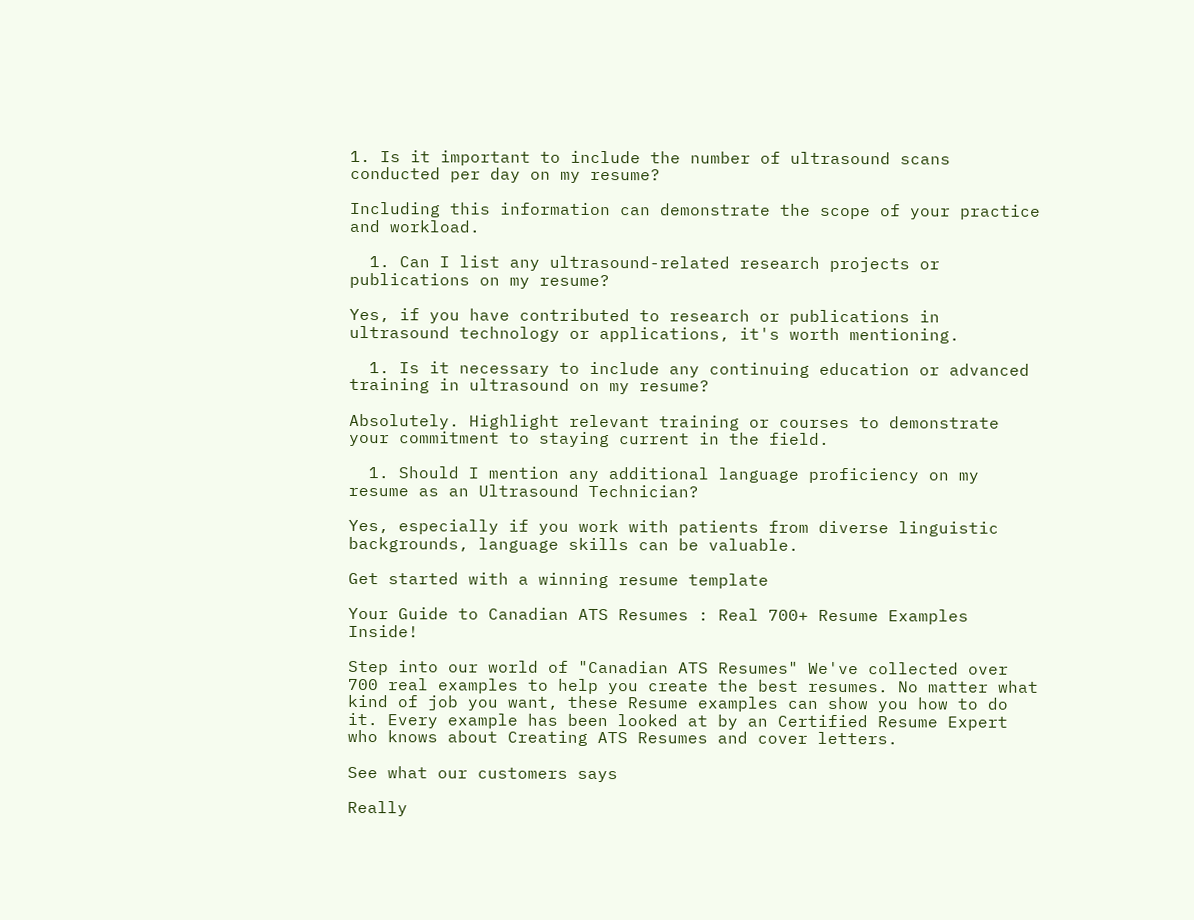1. Is it important to include the number of ultrasound scans conducted per day on my resume?

Including this information can demonstrate the scope of your practice and workload.

  1. Can I list any ultrasound-related research projects or publications on my resume?

Yes, if you have contributed to research or publications in ultrasound technology or applications, it's worth mentioning.

  1. Is it necessary to include any continuing education or advanced training in ultrasound on my resume?

Absolutely. Highlight relevant training or courses to demonstrate your commitment to staying current in the field.

  1. Should I mention any additional language proficiency on my resume as an Ultrasound Technician?

Yes, especially if you work with patients from diverse linguistic backgrounds, language skills can be valuable.

Get started with a winning resume template

Your Guide to Canadian ATS Resumes : Real 700+ Resume Examples Inside!

Step into our world of "Canadian ATS Resumes" We've collected over 700 real examples to help you create the best resumes. No matter what kind of job you want, these Resume examples can show you how to do it. Every example has been looked at by an Certified Resume Expert who knows about Creating ATS Resumes and cover letters.

See what our customers says

Really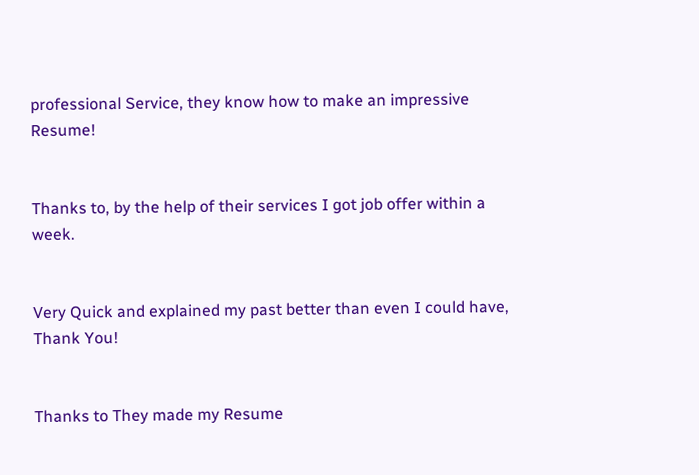professional Service, they know how to make an impressive Resume!


Thanks to, by the help of their services I got job offer within a week.


Very Quick and explained my past better than even I could have, Thank You!


Thanks to They made my Resume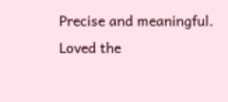Precise and meaningful. Loved the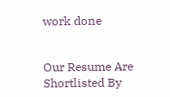work done


Our Resume Are Shortlisted By